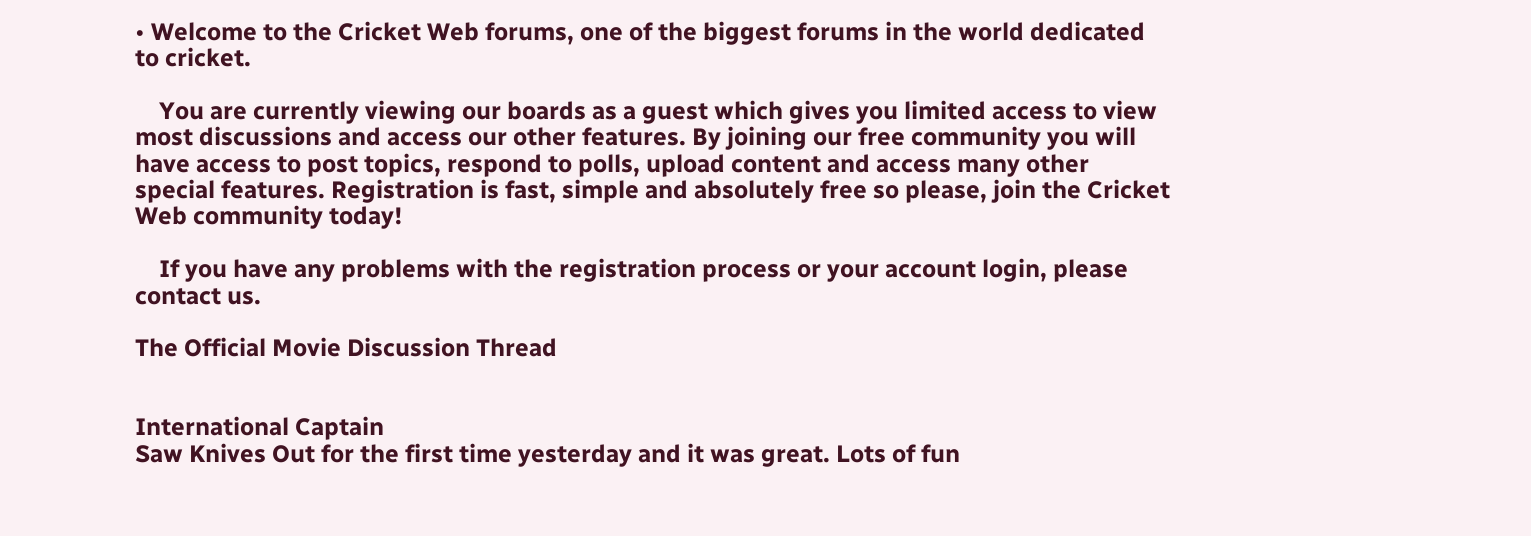• Welcome to the Cricket Web forums, one of the biggest forums in the world dedicated to cricket.

    You are currently viewing our boards as a guest which gives you limited access to view most discussions and access our other features. By joining our free community you will have access to post topics, respond to polls, upload content and access many other special features. Registration is fast, simple and absolutely free so please, join the Cricket Web community today!

    If you have any problems with the registration process or your account login, please contact us.

The Official Movie Discussion Thread


International Captain
Saw Knives Out for the first time yesterday and it was great. Lots of fun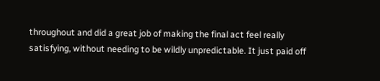throughout and did a great job of making the final act feel really satisfying, without needing to be wildly unpredictable. It just paid off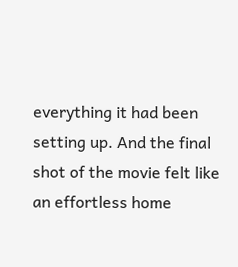everything it had been setting up. And the final shot of the movie felt like an effortless home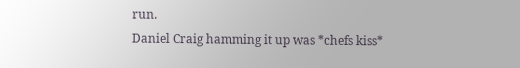run.
Daniel Craig hamming it up was *chefs kiss*